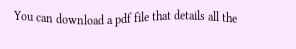You can download a pdf file that details all the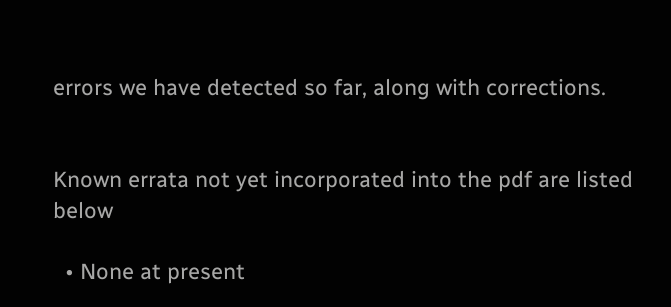errors we have detected so far, along with corrections.


Known errata not yet incorporated into the pdf are listed below

  • None at present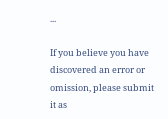...

If you believe you have discovered an error or omission, please submit it as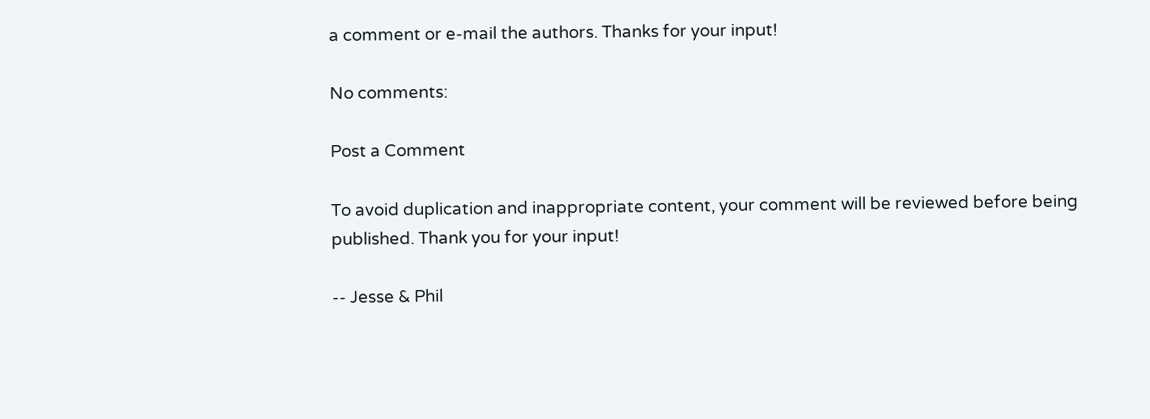a comment or e-mail the authors. Thanks for your input!

No comments:

Post a Comment

To avoid duplication and inappropriate content, your comment will be reviewed before being published. Thank you for your input!

-- Jesse & Phil